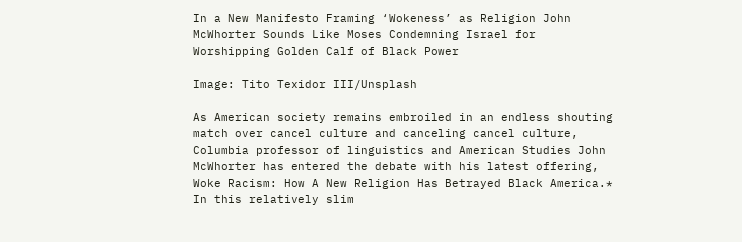In a New Manifesto Framing ‘Wokeness’ as Religion John McWhorter Sounds Like Moses Condemning Israel for Worshipping Golden Calf of Black Power

Image: Tito Texidor III/Unsplash

As American society remains embroiled in an endless shouting match over cancel culture and canceling cancel culture, Columbia professor of linguistics and American Studies John McWhorter has entered the debate with his latest offering, Woke Racism: How A New Religion Has Betrayed Black America.* In this relatively slim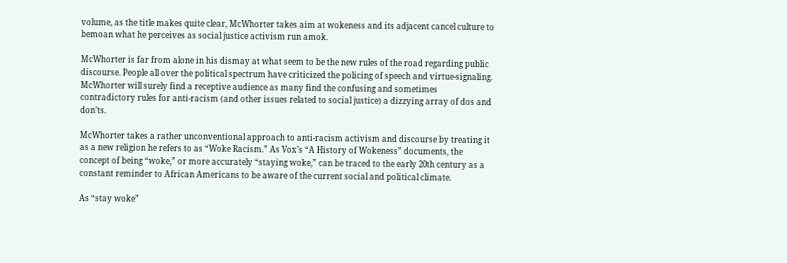volume, as the title makes quite clear, McWhorter takes aim at wokeness and its adjacent cancel culture to bemoan what he perceives as social justice activism run amok.

McWhorter is far from alone in his dismay at what seem to be the new rules of the road regarding public discourse. People all over the political spectrum have criticized the policing of speech and virtue-signaling. McWhorter will surely find a receptive audience as many find the confusing and sometimes contradictory rules for anti-racism (and other issues related to social justice) a dizzying array of dos and don’ts.

McWhorter takes a rather unconventional approach to anti-racism activism and discourse by treating it as a new religion he refers to as “Woke Racism.” As Vox’s “A History of Wokeness” documents, the concept of being “woke,” or more accurately “staying woke,” can be traced to the early 20th century as a constant reminder to African Americans to be aware of the current social and political climate.

As “stay woke”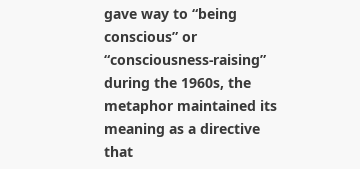gave way to “being conscious” or “consciousness-raising” during the 1960s, the metaphor maintained its meaning as a directive that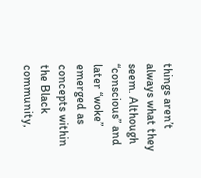things aren’t always what they seem. Although “conscious” and later “woke” emerged as concepts within the Black community,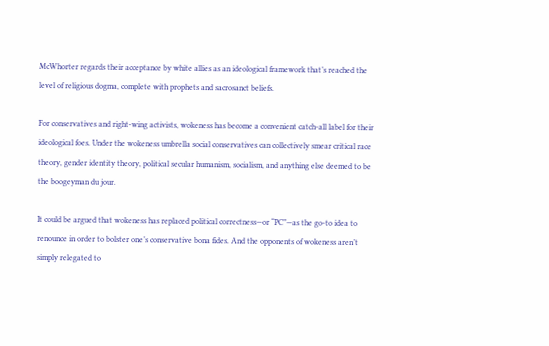McWhorter regards their acceptance by white allies as an ideological framework that’s reached the level of religious dogma, complete with prophets and sacrosanct beliefs.

For conservatives and right-wing activists, wokeness has become a convenient catch-all label for their ideological foes. Under the wokeness umbrella social conservatives can collectively smear critical race theory, gender identity theory, political secular humanism, socialism, and anything else deemed to be the boogeyman du jour.

It could be argued that wokeness has replaced political correctness—or “PC”—as the go-to idea to renounce in order to bolster one’s conservative bona fides. And the opponents of wokeness aren’t simply relegated to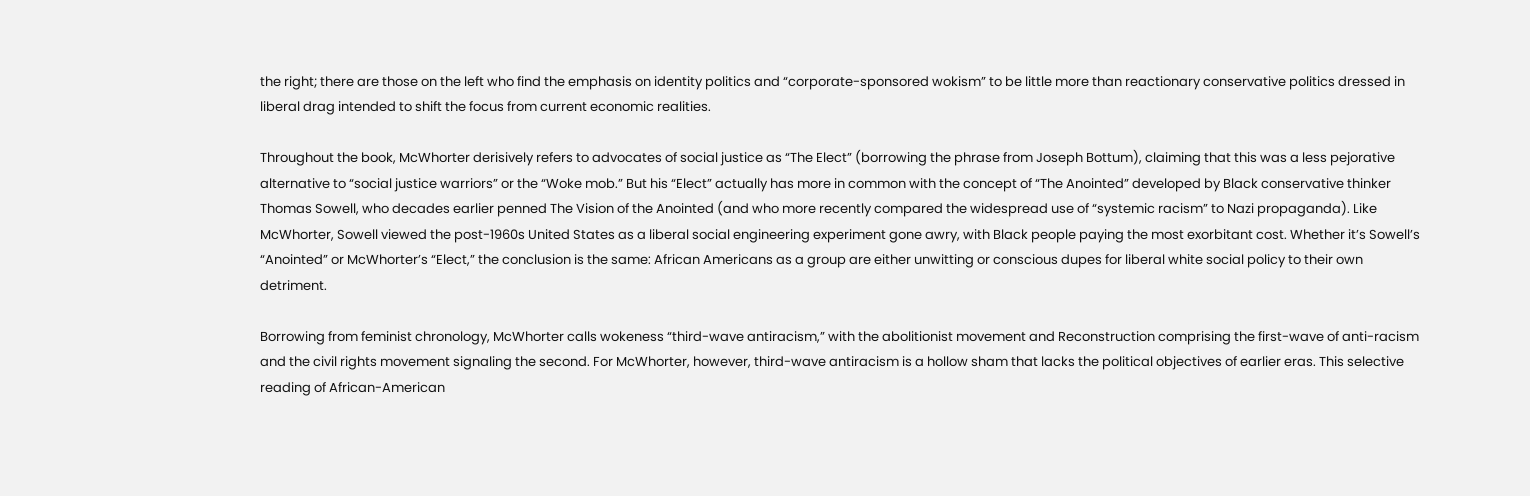the right; there are those on the left who find the emphasis on identity politics and “corporate-sponsored wokism” to be little more than reactionary conservative politics dressed in liberal drag intended to shift the focus from current economic realities.

Throughout the book, McWhorter derisively refers to advocates of social justice as “The Elect” (borrowing the phrase from Joseph Bottum), claiming that this was a less pejorative alternative to “social justice warriors” or the “Woke mob.” But his “Elect” actually has more in common with the concept of “The Anointed” developed by Black conservative thinker Thomas Sowell, who decades earlier penned The Vision of the Anointed (and who more recently compared the widespread use of “systemic racism” to Nazi propaganda). Like McWhorter, Sowell viewed the post-1960s United States as a liberal social engineering experiment gone awry, with Black people paying the most exorbitant cost. Whether it’s Sowell’s “Anointed” or McWhorter’s “Elect,” the conclusion is the same: African Americans as a group are either unwitting or conscious dupes for liberal white social policy to their own detriment.

Borrowing from feminist chronology, McWhorter calls wokeness “third-wave antiracism,” with the abolitionist movement and Reconstruction comprising the first-wave of anti-racism and the civil rights movement signaling the second. For McWhorter, however, third-wave antiracism is a hollow sham that lacks the political objectives of earlier eras. This selective reading of African-American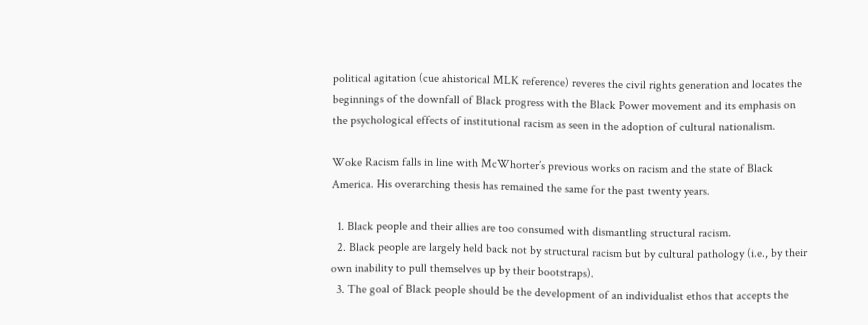political agitation (cue ahistorical MLK reference) reveres the civil rights generation and locates the beginnings of the downfall of Black progress with the Black Power movement and its emphasis on the psychological effects of institutional racism as seen in the adoption of cultural nationalism.

Woke Racism falls in line with McWhorter’s previous works on racism and the state of Black America. His overarching thesis has remained the same for the past twenty years.

  1. Black people and their allies are too consumed with dismantling structural racism.
  2. Black people are largely held back not by structural racism but by cultural pathology (i.e., by their own inability to pull themselves up by their bootstraps).
  3. The goal of Black people should be the development of an individualist ethos that accepts the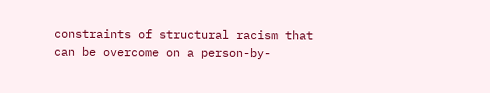constraints of structural racism that can be overcome on a person-by-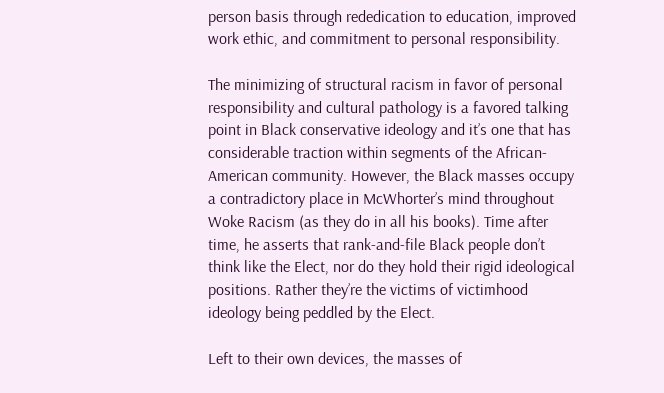person basis through rededication to education, improved work ethic, and commitment to personal responsibility.

The minimizing of structural racism in favor of personal responsibility and cultural pathology is a favored talking point in Black conservative ideology and it’s one that has considerable traction within segments of the African-American community. However, the Black masses occupy a contradictory place in McWhorter’s mind throughout Woke Racism (as they do in all his books). Time after time, he asserts that rank-and-file Black people don’t think like the Elect, nor do they hold their rigid ideological positions. Rather they’re the victims of victimhood ideology being peddled by the Elect.

Left to their own devices, the masses of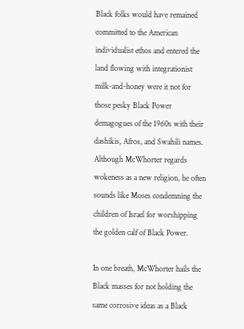Black folks would have remained committed to the American individualist ethos and entered the land flowing with integrationist milk-and-honey were it not for those pesky Black Power demagogues of the 1960s with their dashikis, Afros, and Swahili names. Although McWhorter regards wokeness as a new religion, he often sounds like Moses condemning the children of Israel for worshipping the golden calf of Black Power.

In one breath, McWhorter hails the Black masses for not holding the same corrosive ideas as a Black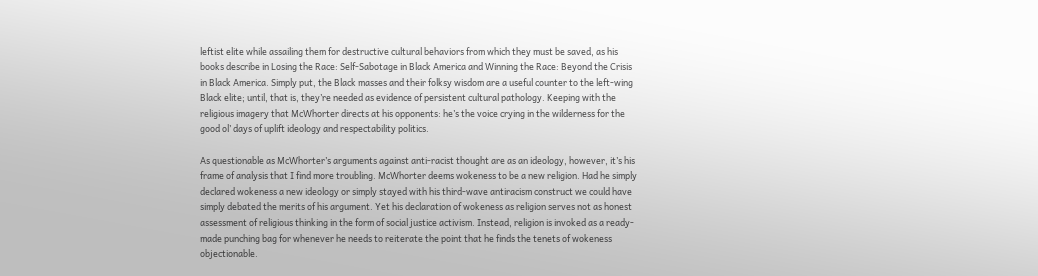leftist elite while assailing them for destructive cultural behaviors from which they must be saved, as his books describe in Losing the Race: Self-Sabotage in Black America and Winning the Race: Beyond the Crisis in Black America. Simply put, the Black masses and their folksy wisdom are a useful counter to the left-wing Black elite; until, that is, they’re needed as evidence of persistent cultural pathology. Keeping with the religious imagery that McWhorter directs at his opponents: he’s the voice crying in the wilderness for the good ol’ days of uplift ideology and respectability politics.

As questionable as McWhorter’s arguments against anti-racist thought are as an ideology, however, it’s his frame of analysis that I find more troubling. McWhorter deems wokeness to be a new religion. Had he simply declared wokeness a new ideology or simply stayed with his third-wave antiracism construct we could have simply debated the merits of his argument. Yet his declaration of wokeness as religion serves not as honest assessment of religious thinking in the form of social justice activism. Instead, religion is invoked as a ready-made punching bag for whenever he needs to reiterate the point that he finds the tenets of wokeness objectionable.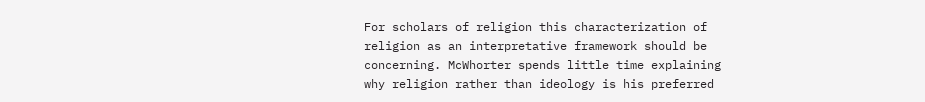For scholars of religion this characterization of religion as an interpretative framework should be concerning. McWhorter spends little time explaining why religion rather than ideology is his preferred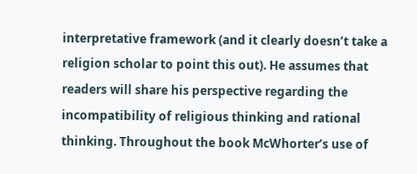interpretative framework (and it clearly doesn’t take a religion scholar to point this out). He assumes that readers will share his perspective regarding the incompatibility of religious thinking and rational thinking. Throughout the book McWhorter’s use of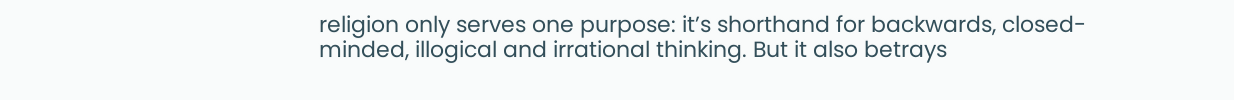religion only serves one purpose: it’s shorthand for backwards, closed-minded, illogical and irrational thinking. But it also betrays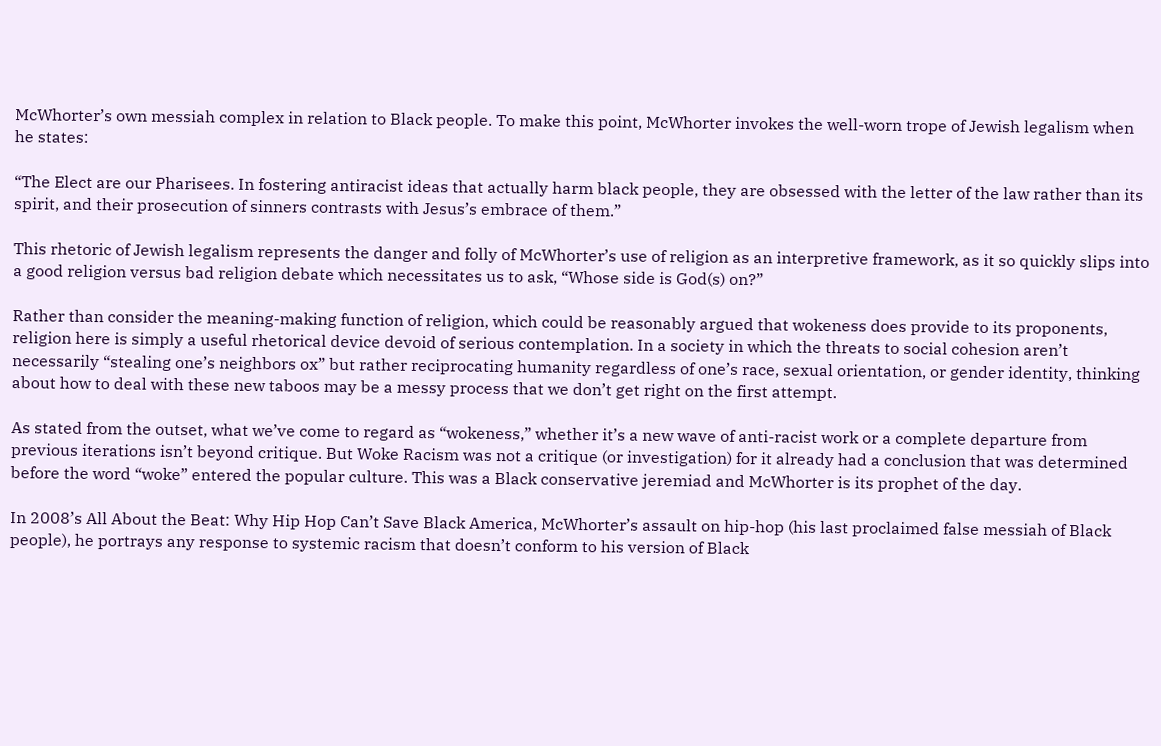McWhorter’s own messiah complex in relation to Black people. To make this point, McWhorter invokes the well-worn trope of Jewish legalism when he states:

“The Elect are our Pharisees. In fostering antiracist ideas that actually harm black people, they are obsessed with the letter of the law rather than its spirit, and their prosecution of sinners contrasts with Jesus’s embrace of them.”

This rhetoric of Jewish legalism represents the danger and folly of McWhorter’s use of religion as an interpretive framework, as it so quickly slips into a good religion versus bad religion debate which necessitates us to ask, “Whose side is God(s) on?”

Rather than consider the meaning-making function of religion, which could be reasonably argued that wokeness does provide to its proponents, religion here is simply a useful rhetorical device devoid of serious contemplation. In a society in which the threats to social cohesion aren’t necessarily “stealing one’s neighbors ox” but rather reciprocating humanity regardless of one’s race, sexual orientation, or gender identity, thinking about how to deal with these new taboos may be a messy process that we don’t get right on the first attempt.

As stated from the outset, what we’ve come to regard as “wokeness,” whether it’s a new wave of anti-racist work or a complete departure from previous iterations isn’t beyond critique. But Woke Racism was not a critique (or investigation) for it already had a conclusion that was determined before the word “woke” entered the popular culture. This was a Black conservative jeremiad and McWhorter is its prophet of the day.

In 2008’s All About the Beat: Why Hip Hop Can’t Save Black America, McWhorter’s assault on hip-hop (his last proclaimed false messiah of Black people), he portrays any response to systemic racism that doesn’t conform to his version of Black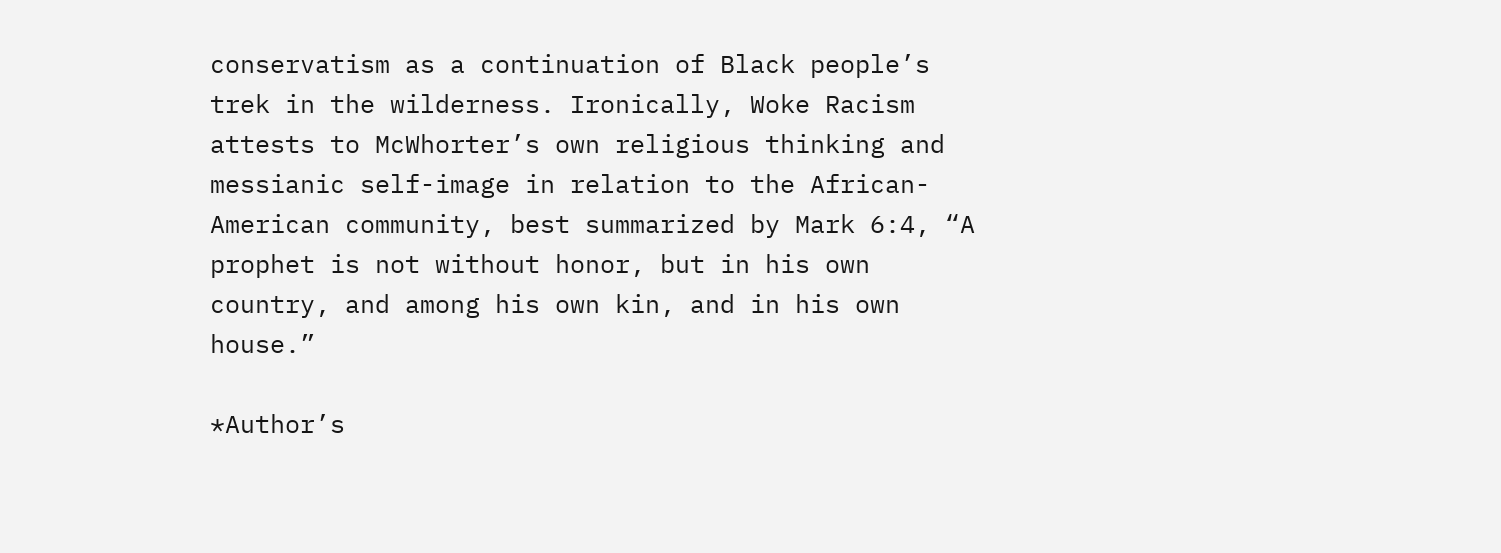conservatism as a continuation of Black people’s trek in the wilderness. Ironically, Woke Racism attests to McWhorter’s own religious thinking and messianic self-image in relation to the African-American community, best summarized by Mark 6:4, “A prophet is not without honor, but in his own country, and among his own kin, and in his own house.”

*Author’s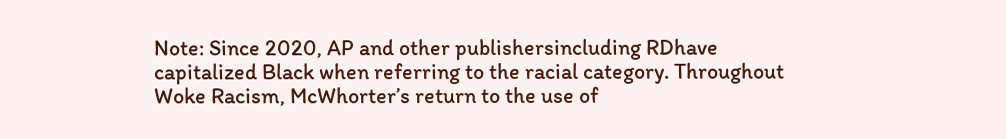Note: Since 2020, AP and other publishersincluding RDhave capitalized Black when referring to the racial category. Throughout Woke Racism, McWhorter’s return to the use of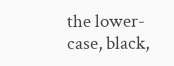the lower-case, black,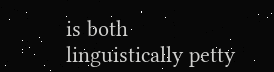is both linguistically petty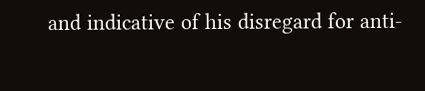and indicative of his disregard for anti-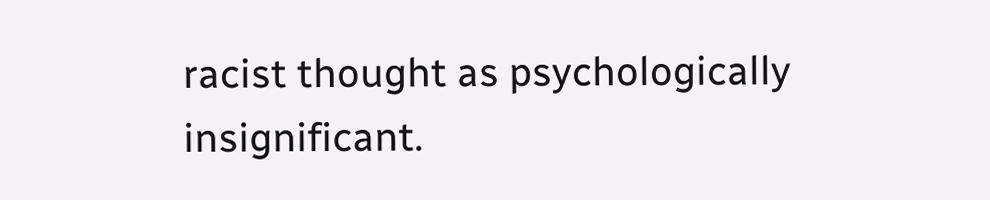racist thought as psychologically insignificant.